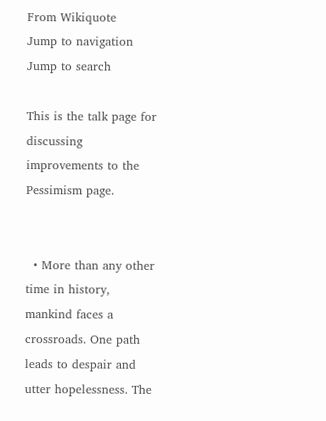From Wikiquote
Jump to navigation Jump to search

This is the talk page for discussing improvements to the Pessimism page.


  • More than any other time in history, mankind faces a crossroads. One path leads to despair and utter hopelessness. The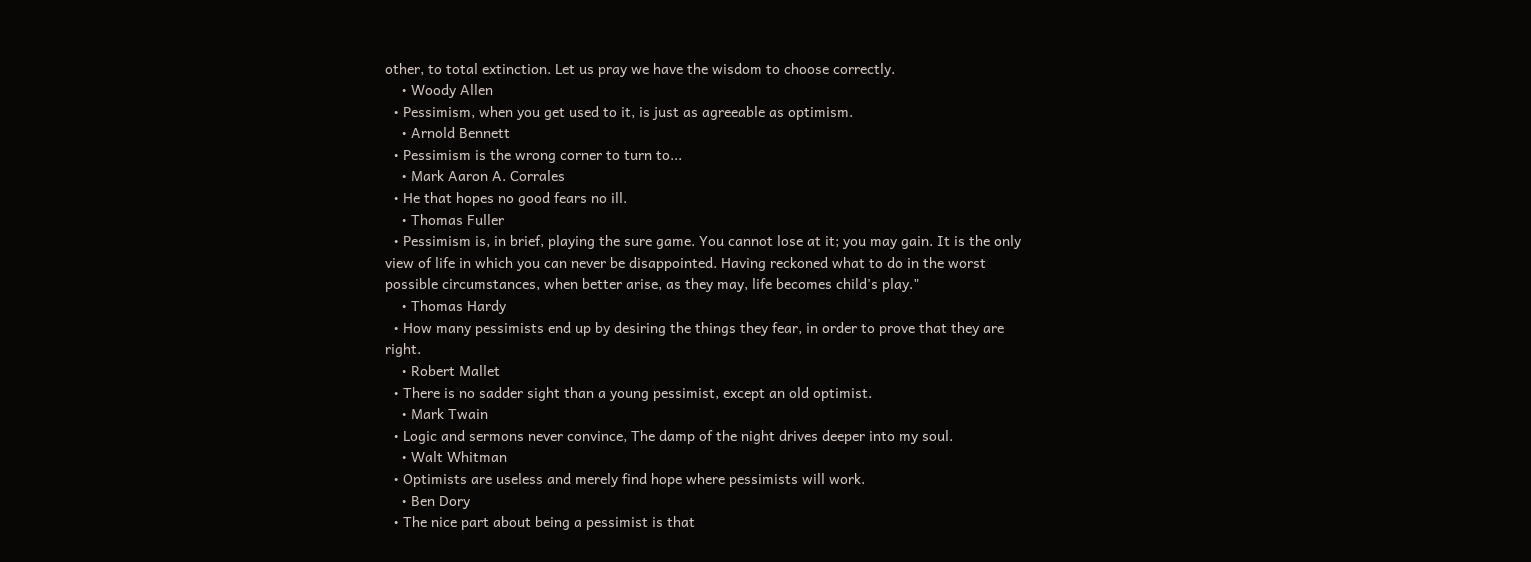other, to total extinction. Let us pray we have the wisdom to choose correctly.
    • Woody Allen
  • Pessimism, when you get used to it, is just as agreeable as optimism.
    • Arnold Bennett
  • Pessimism is the wrong corner to turn to...
    • Mark Aaron A. Corrales
  • He that hopes no good fears no ill.
    • Thomas Fuller
  • Pessimism is, in brief, playing the sure game. You cannot lose at it; you may gain. It is the only view of life in which you can never be disappointed. Having reckoned what to do in the worst possible circumstances, when better arise, as they may, life becomes child's play."
    • Thomas Hardy
  • How many pessimists end up by desiring the things they fear, in order to prove that they are right.
    • Robert Mallet
  • There is no sadder sight than a young pessimist, except an old optimist.
    • Mark Twain
  • Logic and sermons never convince, The damp of the night drives deeper into my soul.
    • Walt Whitman
  • Optimists are useless and merely find hope where pessimists will work.
    • Ben Dory
  • The nice part about being a pessimist is that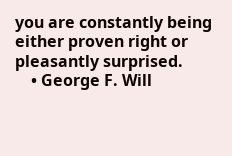you are constantly being either proven right or pleasantly surprised.
    • George F. Will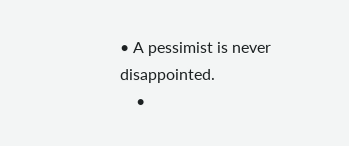• A pessimist is never disappointed.
    •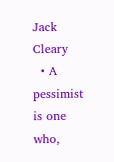Jack Cleary
  • A pessimist is one who,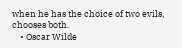when he has the choice of two evils, chooses both.
    • Oscar Wilde